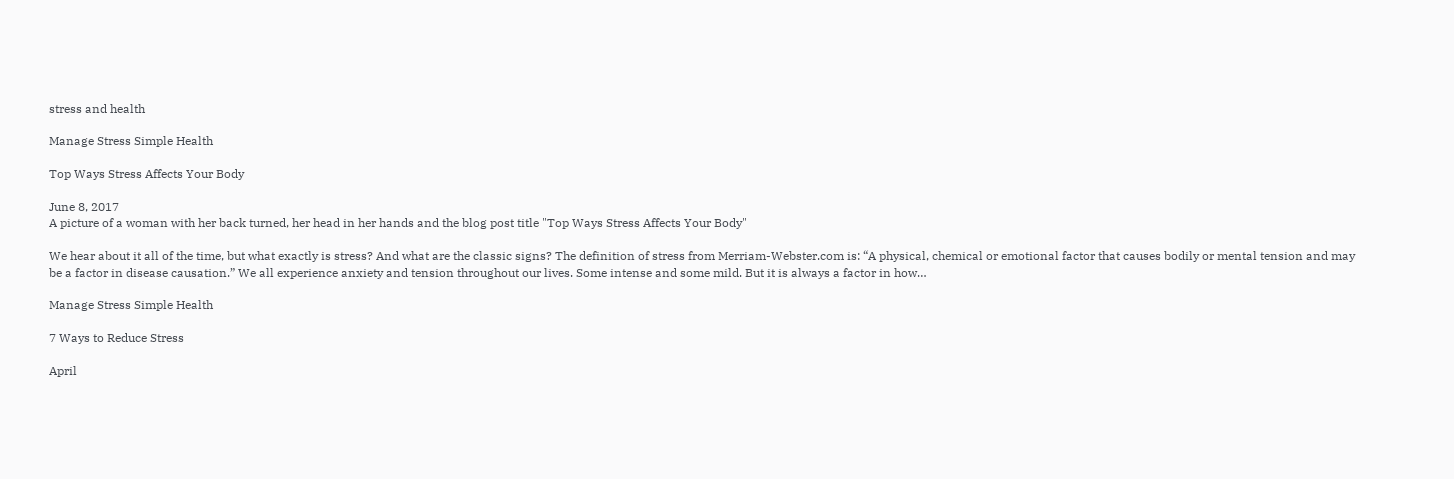stress and health

Manage Stress Simple Health

Top Ways Stress Affects Your Body

June 8, 2017
A picture of a woman with her back turned, her head in her hands and the blog post title "Top Ways Stress Affects Your Body"

We hear about it all of the time, but what exactly is stress? And what are the classic signs? The definition of stress from Merriam-Webster.com is: “A physical, chemical or emotional factor that causes bodily or mental tension and may be a factor in disease causation.” We all experience anxiety and tension throughout our lives. Some intense and some mild. But it is always a factor in how…

Manage Stress Simple Health

7 Ways to Reduce Stress

April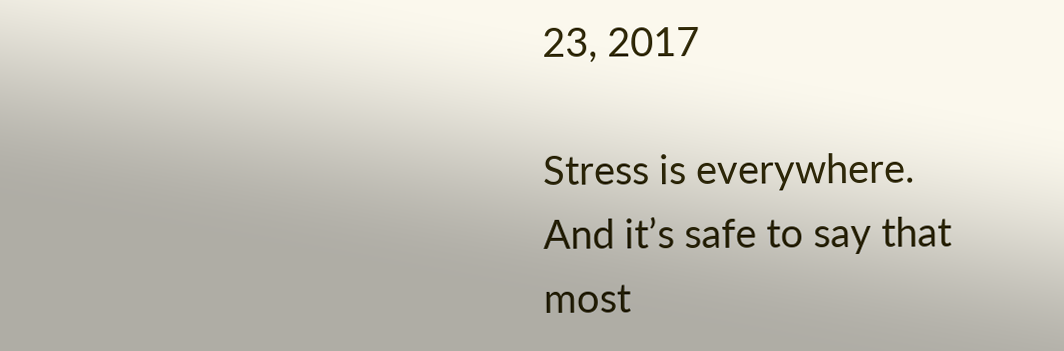23, 2017

Stress is everywhere. And it’s safe to say that most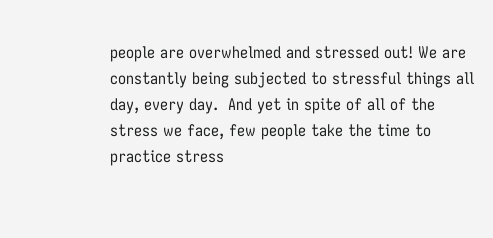people are overwhelmed and stressed out! We are constantly being subjected to stressful things all day, every day.  And yet in spite of all of the stress we face, few people take the time to practice stress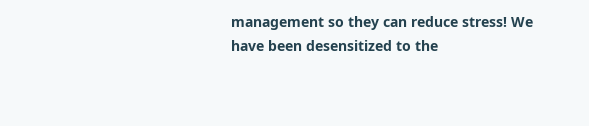management so they can reduce stress! We have been desensitized to the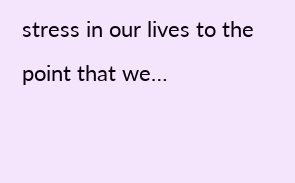stress in our lives to the point that we…